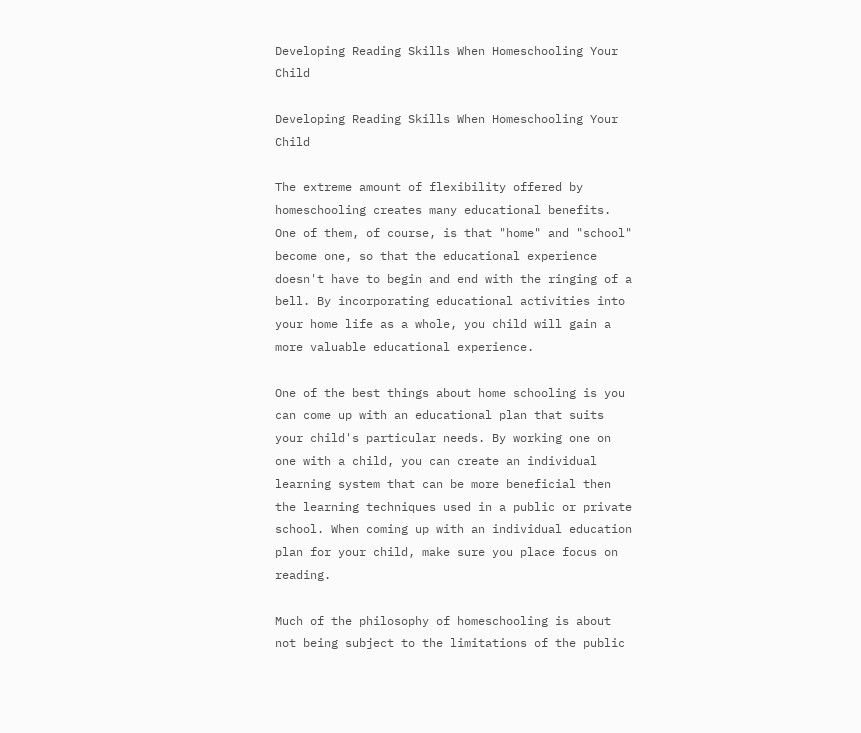Developing Reading Skills When Homeschooling Your Child

Developing Reading Skills When Homeschooling Your Child

The extreme amount of flexibility offered by homeschooling creates many educational benefits. One of them, of course, is that "home" and "school" become one, so that the educational experience doesn't have to begin and end with the ringing of a bell. By incorporating educational activities into your home life as a whole, you child will gain a more valuable educational experience.

One of the best things about home schooling is you can come up with an educational plan that suits your child's particular needs. By working one on one with a child, you can create an individual learning system that can be more beneficial then the learning techniques used in a public or private school. When coming up with an individual education plan for your child, make sure you place focus on reading.

Much of the philosophy of homeschooling is about not being subject to the limitations of the public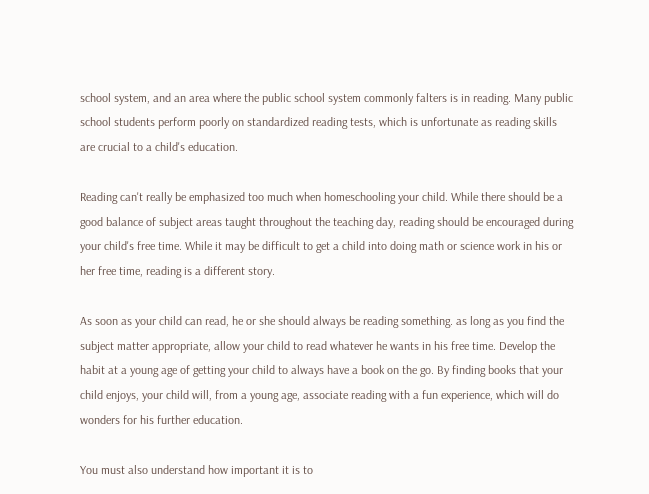school system, and an area where the public school system commonly falters is in reading. Many public school students perform poorly on standardized reading tests, which is unfortunate as reading skills are crucial to a child's education.

Reading can't really be emphasized too much when homeschooling your child. While there should be a good balance of subject areas taught throughout the teaching day, reading should be encouraged during your child's free time. While it may be difficult to get a child into doing math or science work in his or her free time, reading is a different story.

As soon as your child can read, he or she should always be reading something. as long as you find the subject matter appropriate, allow your child to read whatever he wants in his free time. Develop the habit at a young age of getting your child to always have a book on the go. By finding books that your child enjoys, your child will, from a young age, associate reading with a fun experience, which will do wonders for his further education.

You must also understand how important it is to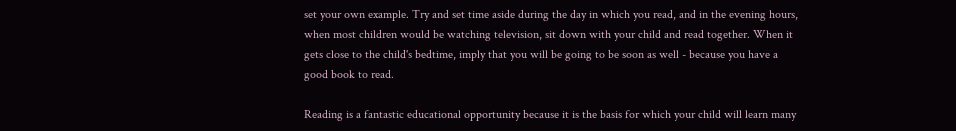set your own example. Try and set time aside during the day in which you read, and in the evening hours, when most children would be watching television, sit down with your child and read together. When it gets close to the child's bedtime, imply that you will be going to be soon as well - because you have a good book to read.

Reading is a fantastic educational opportunity because it is the basis for which your child will learn many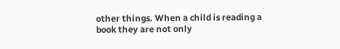other things. When a child is reading a book they are not only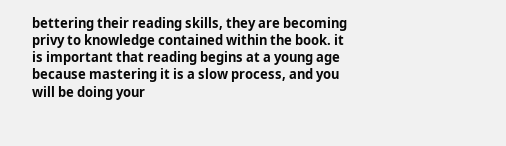bettering their reading skills, they are becoming privy to knowledge contained within the book. it is important that reading begins at a young age because mastering it is a slow process, and you will be doing your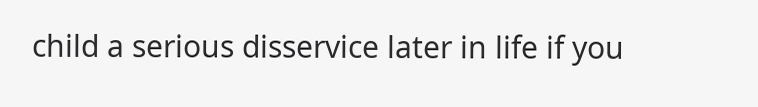child a serious disservice later in life if you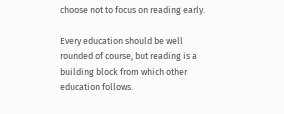choose not to focus on reading early.

Every education should be well rounded of course, but reading is a building block from which other education follows.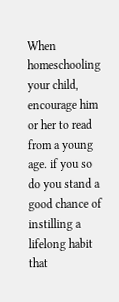When homeschooling your child, encourage him or her to read from a young age. if you so do you stand a good chance of instilling a lifelong habit that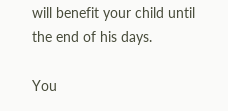will benefit your child until the end of his days.

You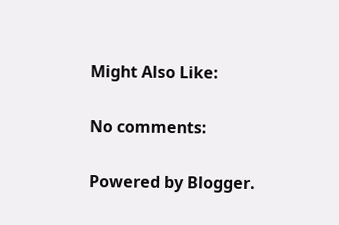Might Also Like:

No comments:

Powered by Blogger.